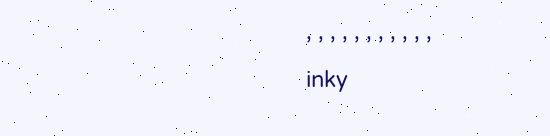, , , , , , , , , , ,

inky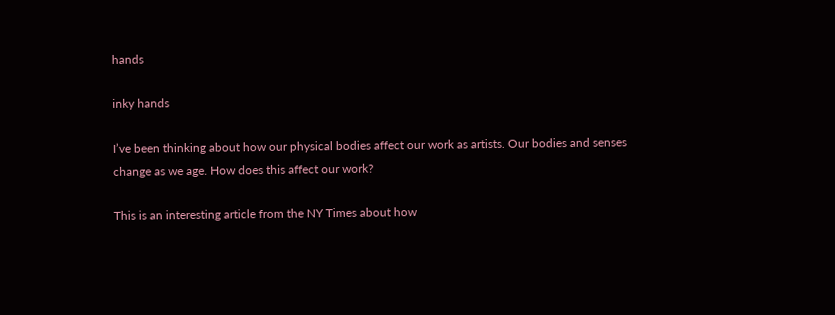hands

inky hands

I’ve been thinking about how our physical bodies affect our work as artists. Our bodies and senses change as we age. How does this affect our work?

This is an interesting article from the NY Times about how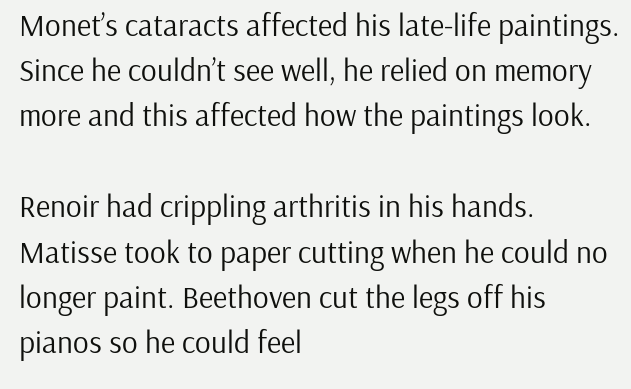Monet’s cataracts affected his late-life paintings. Since he couldn’t see well, he relied on memory more and this affected how the paintings look.

Renoir had crippling arthritis in his hands. Matisse took to paper cutting when he could no longer paint. Beethoven cut the legs off his pianos so he could feel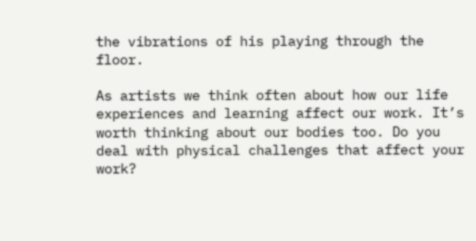the vibrations of his playing through the floor.

As artists we think often about how our life experiences and learning affect our work. It’s worth thinking about our bodies too. Do you deal with physical challenges that affect your work?